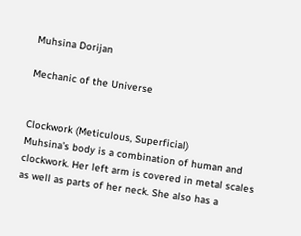Muhsina Dorijan

Mechanic of the Universe


Clockwork (Meticulous, Superficial)
Muhsina’s body is a combination of human and clockwork. Her left arm is covered in metal scales as well as parts of her neck. She also has a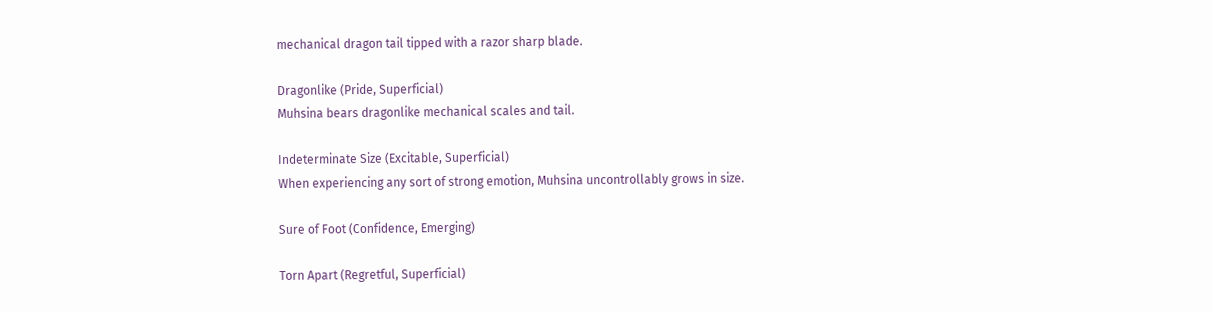mechanical dragon tail tipped with a razor sharp blade.

Dragonlike (Pride, Superficial)
Muhsina bears dragonlike mechanical scales and tail.

Indeterminate Size (Excitable, Superficial)
When experiencing any sort of strong emotion, Muhsina uncontrollably grows in size.

Sure of Foot (Confidence, Emerging)

Torn Apart (Regretful, Superficial)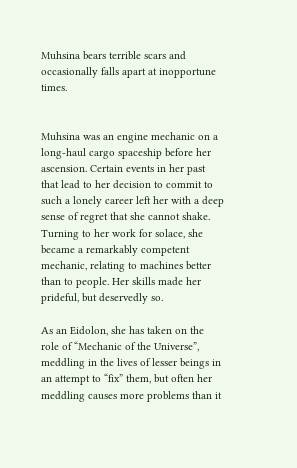Muhsina bears terrible scars and occasionally falls apart at inopportune times.


Muhsina was an engine mechanic on a long-haul cargo spaceship before her ascension. Certain events in her past that lead to her decision to commit to such a lonely career left her with a deep sense of regret that she cannot shake. Turning to her work for solace, she became a remarkably competent mechanic, relating to machines better than to people. Her skills made her prideful, but deservedly so.

As an Eidolon, she has taken on the role of “Mechanic of the Universe”, meddling in the lives of lesser beings in an attempt to “fix” them, but often her meddling causes more problems than it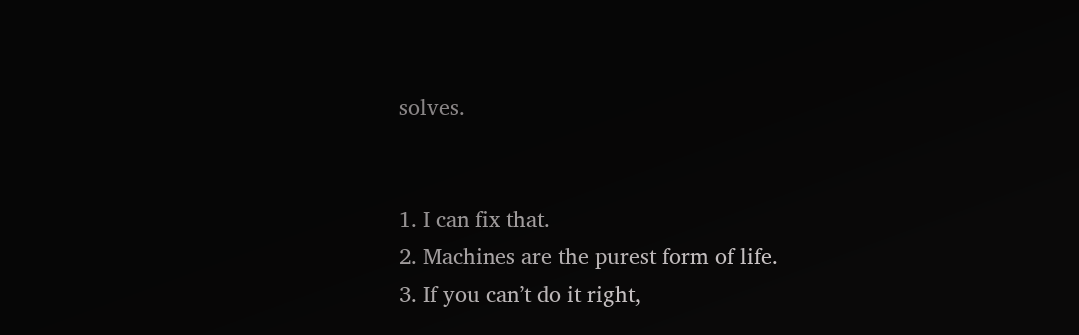solves.


1. I can fix that.
2. Machines are the purest form of life.
3. If you can’t do it right,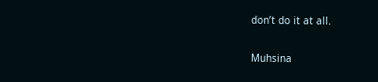don’t do it at all.

Muhsina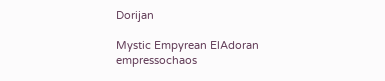Dorijan

Mystic Empyrean ElAdoran empressochaos